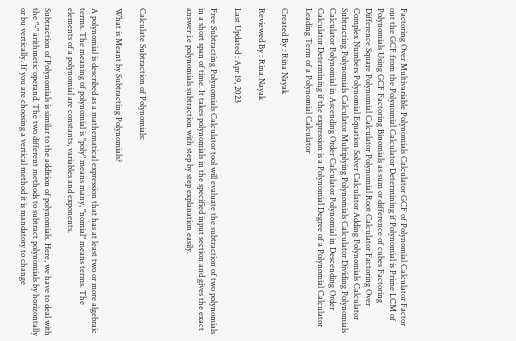Factoring Over Multivariable Polynomials Calculator GCF of Polynomial Calculator Factor out the GCF from the Polynomial Calculator Determining if Polynomial is Prime LCM of Polynomials Using GCF Factoring Binomials as sum or difference of cubes Factoring Difference Square Polynomial Calculator Polynomial Root Calculator Factoring Over Complex Numbers Polynomial Equation Solver Calculator Adding Polynomials Calculator Subtracting Polynomials Calculator Multiplying Polynomials Calculator Dividing Polynomials Calculator Polynomial in Ascending Order Calculator Polynomial in Descending Order Calculator Determining if the expression is a Polynomial Degree of a Polynomial Calculator Leading Term of a Polynomial Calculator

Created By : Rina Nayak

Reviewed By : Rina Nayak

Last Updated : Apr 19, 2023

Free Subtracting Polynomials Calculator tool will evaluate the subtraction of two polynomials in a short span of time. It takes polynomials in the specified input section and gives the exact answer i.e polynomials subtraction with step by step explanation easily.



Calculate Subtraction of Polynomials:

What is Meant by Subtracting Polynomials?

A polynomial is described as a mathematical expression that has at least two or more algebraic terms. The meaning of polynomial is "poly" means many, "nomial" means terms. The elements of a polynomial are constants, variables and exponents.

Subtraction of Polynomials is similar to the addition of polynomials. Here, we have to deal with the "-" arithmetic operand. The two different methods to subtract polynomials by horizontally or bu vertically. If you are choosing a vertical method it is mandatory to change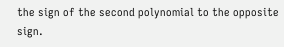the sign of the second polynomial to the opposite sign.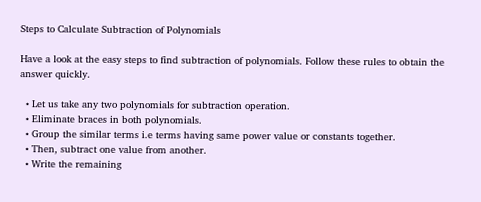Steps to Calculate Subtraction of Polynomials

Have a look at the easy steps to find subtraction of polynomials. Follow these rules to obtain the answer quickly.

  • Let us take any two polynomials for subtraction operation.
  • Eliminate braces in both polynomials.
  • Group the similar terms i.e terms having same power value or constants together.
  • Then, subtract one value from another.
  • Write the remaining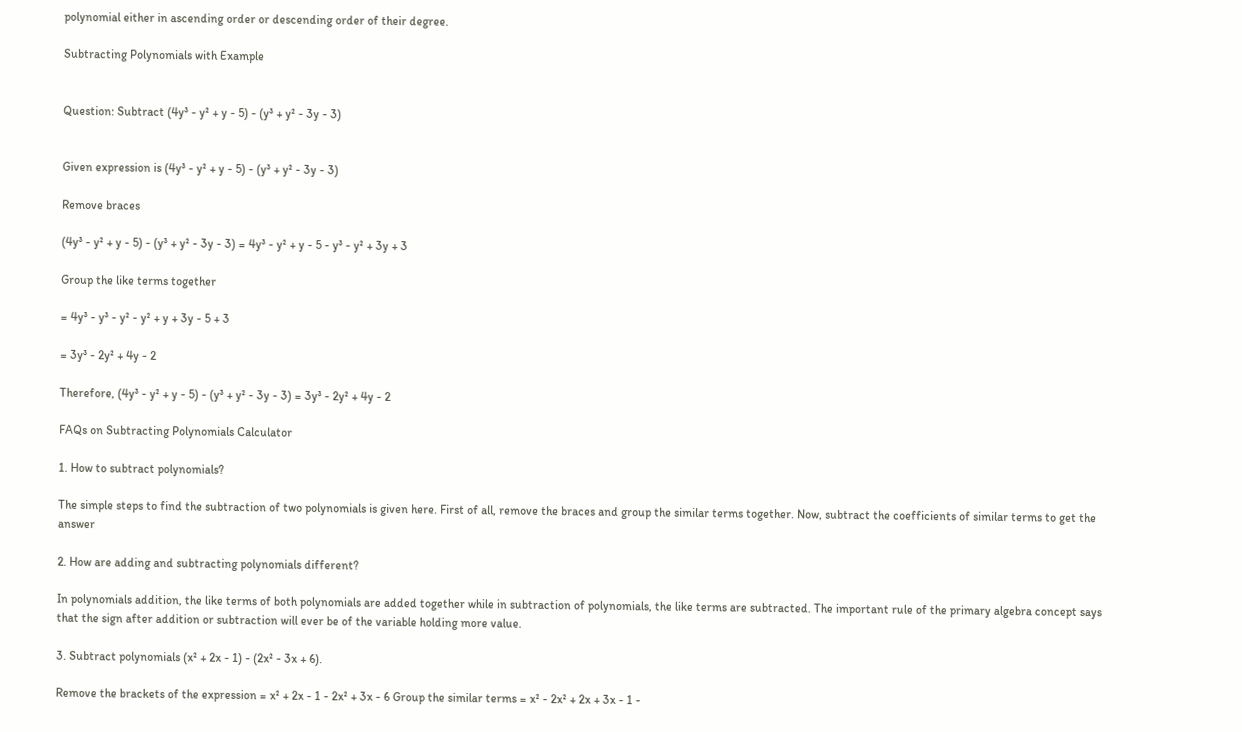polynomial either in ascending order or descending order of their degree.

Subtracting Polynomials with Example


Question: Subtract (4y³ - y² + y - 5) - (y³ + y² - 3y - 3)


Given expression is (4y³ - y² + y - 5) - (y³ + y² - 3y - 3)

Remove braces

(4y³ - y² + y - 5) - (y³ + y² - 3y - 3) = 4y³ - y² + y - 5 - y³ - y² + 3y + 3

Group the like terms together

= 4y³ - y³ - y² - y² + y + 3y - 5 + 3

= 3y³ - 2y² + 4y - 2

Therefore, (4y³ - y² + y - 5) - (y³ + y² - 3y - 3) = 3y³ - 2y² + 4y - 2

FAQs on Subtracting Polynomials Calculator

1. How to subtract polynomials?

The simple steps to find the subtraction of two polynomials is given here. First of all, remove the braces and group the similar terms together. Now, subtract the coefficients of similar terms to get the answer

2. How are adding and subtracting polynomials different?

In polynomials addition, the like terms of both polynomials are added together while in subtraction of polynomials, the like terms are subtracted. The important rule of the primary algebra concept says that the sign after addition or subtraction will ever be of the variable holding more value.

3. Subtract polynomials (x² + 2x - 1) - (2x² - 3x + 6).

Remove the brackets of the expression = x² + 2x - 1 - 2x² + 3x - 6 Group the similar terms = x² - 2x² + 2x + 3x - 1 -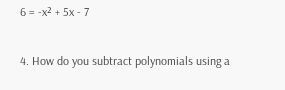6 = -x² + 5x - 7

4. How do you subtract polynomials using a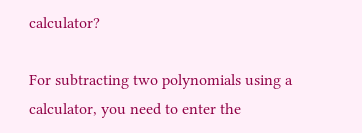calculator?

For subtracting two polynomials using a calculator, you need to enter the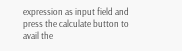expression as input field and press the calculate button to avail the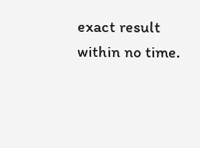exact result within no time.